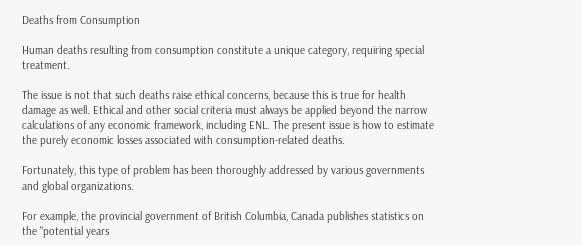Deaths from Consumption

Human deaths resulting from consumption constitute a unique category, requiring special treatment.

The issue is not that such deaths raise ethical concerns, because this is true for health damage as well. Ethical and other social criteria must always be applied beyond the narrow calculations of any economic framework, including ENL. The present issue is how to estimate the purely economic losses associated with consumption-related deaths.

Fortunately, this type of problem has been thoroughly addressed by various governments and global organizations.

For example, the provincial government of British Columbia, Canada publishes statistics on the "potential years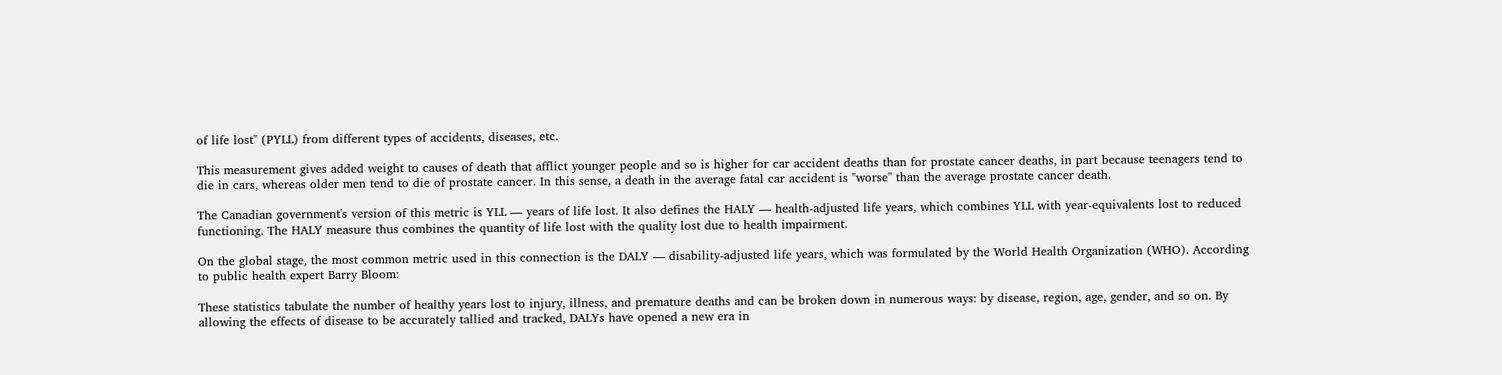of life lost'' (PYLL) from different types of accidents, diseases, etc.

This measurement gives added weight to causes of death that afflict younger people and so is higher for car accident deaths than for prostate cancer deaths, in part because teenagers tend to die in cars, whereas older men tend to die of prostate cancer. In this sense, a death in the average fatal car accident is "worse" than the average prostate cancer death.

The Canadian government's version of this metric is YLL — years of life lost. It also defines the HALY — health-adjusted life years, which combines YLL with year-equivalents lost to reduced functioning. The HALY measure thus combines the quantity of life lost with the quality lost due to health impairment.

On the global stage, the most common metric used in this connection is the DALY — disability-adjusted life years, which was formulated by the World Health Organization (WHO). According to public health expert Barry Bloom:

These statistics tabulate the number of healthy years lost to injury, illness, and premature deaths and can be broken down in numerous ways: by disease, region, age, gender, and so on. By allowing the effects of disease to be accurately tallied and tracked, DALYs have opened a new era in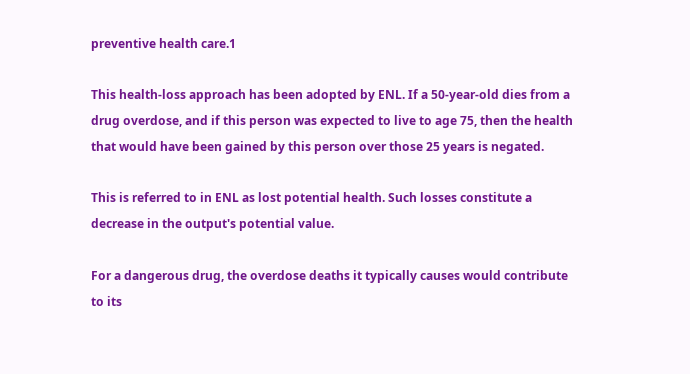preventive health care.1

This health-loss approach has been adopted by ENL. If a 50-year-old dies from a drug overdose, and if this person was expected to live to age 75, then the health that would have been gained by this person over those 25 years is negated.

This is referred to in ENL as lost potential health. Such losses constitute a decrease in the output's potential value.

For a dangerous drug, the overdose deaths it typically causes would contribute to its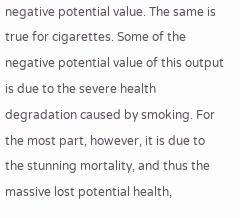negative potential value. The same is true for cigarettes. Some of the negative potential value of this output is due to the severe health degradation caused by smoking. For the most part, however, it is due to the stunning mortality, and thus the massive lost potential health,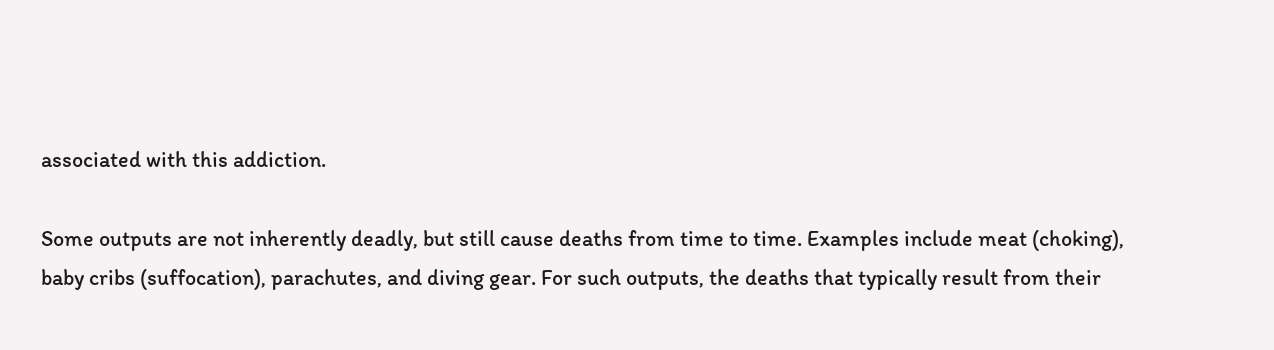associated with this addiction.

Some outputs are not inherently deadly, but still cause deaths from time to time. Examples include meat (choking), baby cribs (suffocation), parachutes, and diving gear. For such outputs, the deaths that typically result from their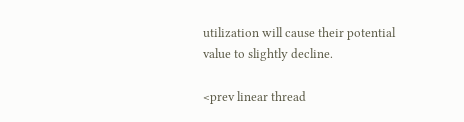utilization will cause their potential value to slightly decline.

<prev linear thread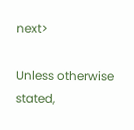next>

Unless otherwise stated,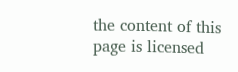the content of this page is licensed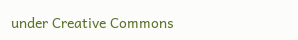under Creative Commons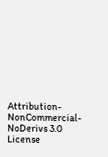Attribution-NonCommercial-NoDerivs 3.0 License